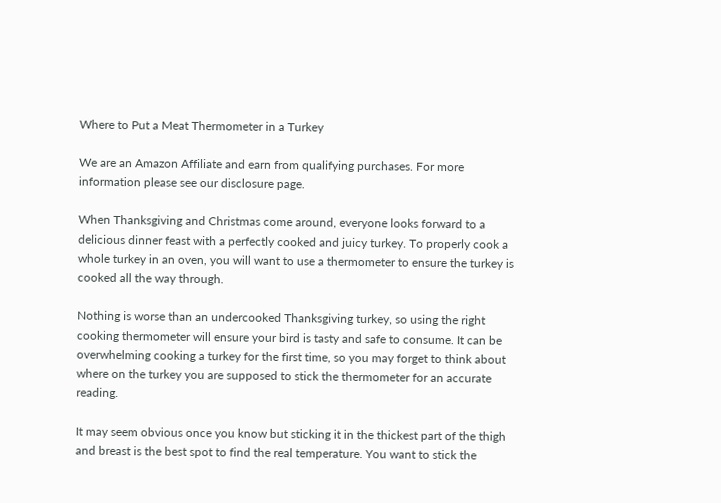Where to Put a Meat Thermometer in a Turkey

We are an Amazon Affiliate and earn from qualifying purchases. For more information please see our disclosure page.

When Thanksgiving and Christmas come around, everyone looks forward to a delicious dinner feast with a perfectly cooked and juicy turkey. To properly cook a whole turkey in an oven, you will want to use a thermometer to ensure the turkey is cooked all the way through.

Nothing is worse than an undercooked Thanksgiving turkey, so using the right cooking thermometer will ensure your bird is tasty and safe to consume. It can be overwhelming cooking a turkey for the first time, so you may forget to think about where on the turkey you are supposed to stick the thermometer for an accurate reading.

It may seem obvious once you know but sticking it in the thickest part of the thigh and breast is the best spot to find the real temperature. You want to stick the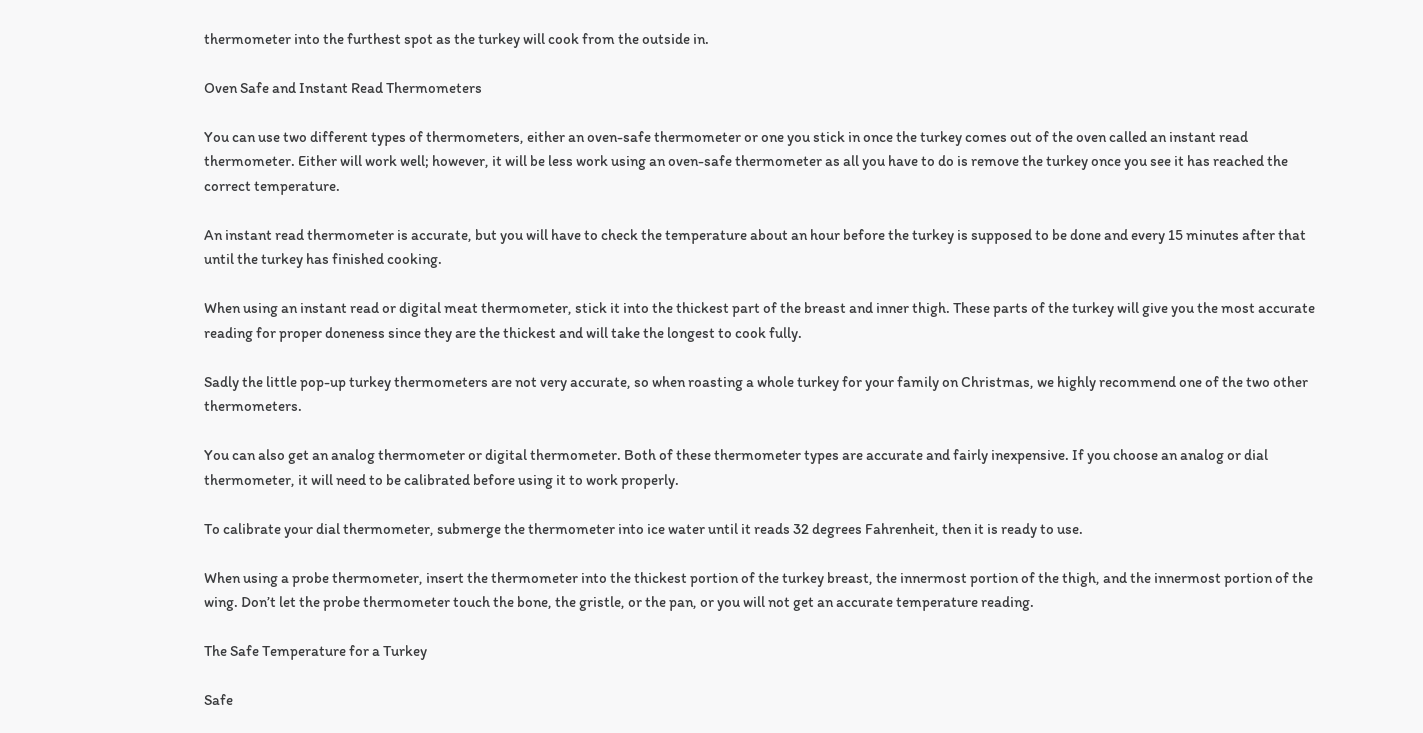thermometer into the furthest spot as the turkey will cook from the outside in.

Oven Safe and Instant Read Thermometers

You can use two different types of thermometers, either an oven-safe thermometer or one you stick in once the turkey comes out of the oven called an instant read thermometer. Either will work well; however, it will be less work using an oven-safe thermometer as all you have to do is remove the turkey once you see it has reached the correct temperature.

An instant read thermometer is accurate, but you will have to check the temperature about an hour before the turkey is supposed to be done and every 15 minutes after that until the turkey has finished cooking.

When using an instant read or digital meat thermometer, stick it into the thickest part of the breast and inner thigh. These parts of the turkey will give you the most accurate reading for proper doneness since they are the thickest and will take the longest to cook fully.

Sadly the little pop-up turkey thermometers are not very accurate, so when roasting a whole turkey for your family on Christmas, we highly recommend one of the two other thermometers.

You can also get an analog thermometer or digital thermometer. Both of these thermometer types are accurate and fairly inexpensive. If you choose an analog or dial thermometer, it will need to be calibrated before using it to work properly.

To calibrate your dial thermometer, submerge the thermometer into ice water until it reads 32 degrees Fahrenheit, then it is ready to use.

When using a probe thermometer, insert the thermometer into the thickest portion of the turkey breast, the innermost portion of the thigh, and the innermost portion of the wing. Don’t let the probe thermometer touch the bone, the gristle, or the pan, or you will not get an accurate temperature reading.

The Safe Temperature for a Turkey

Safe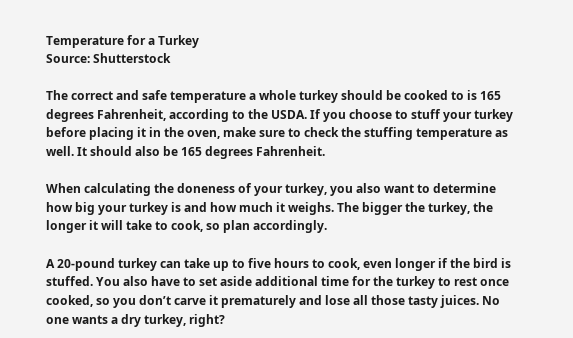Temperature for a Turkey
Source: Shutterstock

The correct and safe temperature a whole turkey should be cooked to is 165 degrees Fahrenheit, according to the USDA. If you choose to stuff your turkey before placing it in the oven, make sure to check the stuffing temperature as well. It should also be 165 degrees Fahrenheit.

When calculating the doneness of your turkey, you also want to determine how big your turkey is and how much it weighs. The bigger the turkey, the longer it will take to cook, so plan accordingly.

A 20-pound turkey can take up to five hours to cook, even longer if the bird is stuffed. You also have to set aside additional time for the turkey to rest once cooked, so you don’t carve it prematurely and lose all those tasty juices. No one wants a dry turkey, right?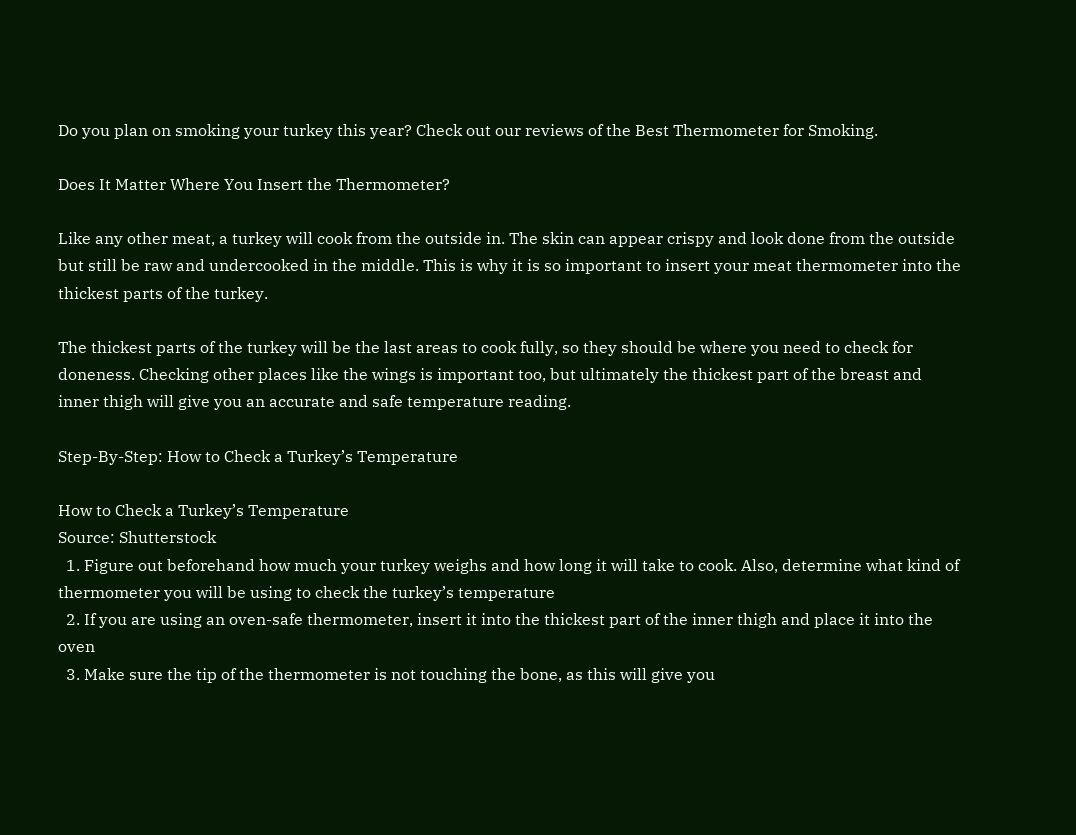Do you plan on smoking your turkey this year? Check out our reviews of the Best Thermometer for Smoking.

Does It Matter Where You Insert the Thermometer?

Like any other meat, a turkey will cook from the outside in. The skin can appear crispy and look done from the outside but still be raw and undercooked in the middle. This is why it is so important to insert your meat thermometer into the thickest parts of the turkey.

The thickest parts of the turkey will be the last areas to cook fully, so they should be where you need to check for doneness. Checking other places like the wings is important too, but ultimately the thickest part of the breast and inner thigh will give you an accurate and safe temperature reading.

Step-By-Step: How to Check a Turkey’s Temperature

How to Check a Turkey’s Temperature
Source: Shutterstock
  1. Figure out beforehand how much your turkey weighs and how long it will take to cook. Also, determine what kind of thermometer you will be using to check the turkey’s temperature
  2. If you are using an oven-safe thermometer, insert it into the thickest part of the inner thigh and place it into the oven
  3. Make sure the tip of the thermometer is not touching the bone, as this will give you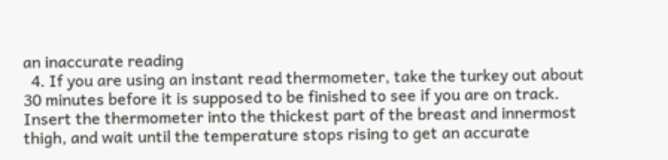an inaccurate reading
  4. If you are using an instant read thermometer, take the turkey out about 30 minutes before it is supposed to be finished to see if you are on track. Insert the thermometer into the thickest part of the breast and innermost thigh, and wait until the temperature stops rising to get an accurate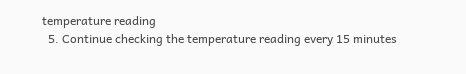temperature reading
  5. Continue checking the temperature reading every 15 minutes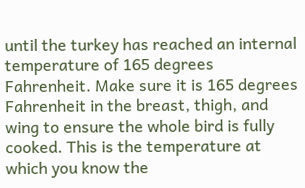until the turkey has reached an internal temperature of 165 degrees Fahrenheit. Make sure it is 165 degrees Fahrenheit in the breast, thigh, and wing to ensure the whole bird is fully cooked. This is the temperature at which you know the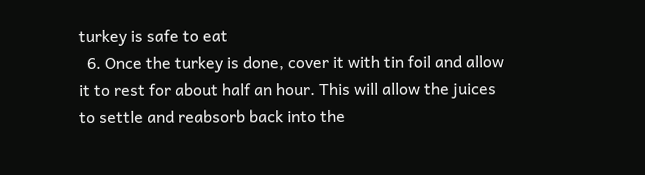turkey is safe to eat
  6. Once the turkey is done, cover it with tin foil and allow it to rest for about half an hour. This will allow the juices to settle and reabsorb back into the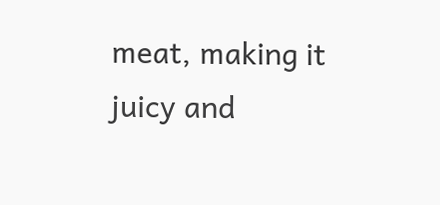meat, making it juicy and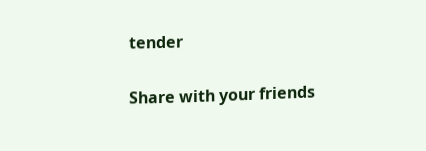tender

Share with your friends